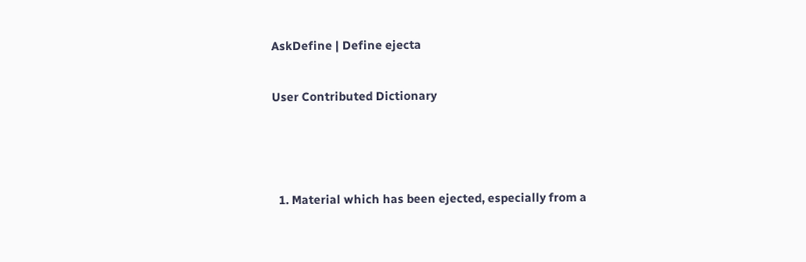AskDefine | Define ejecta

User Contributed Dictionary



  1. Material which has been ejected, especially from a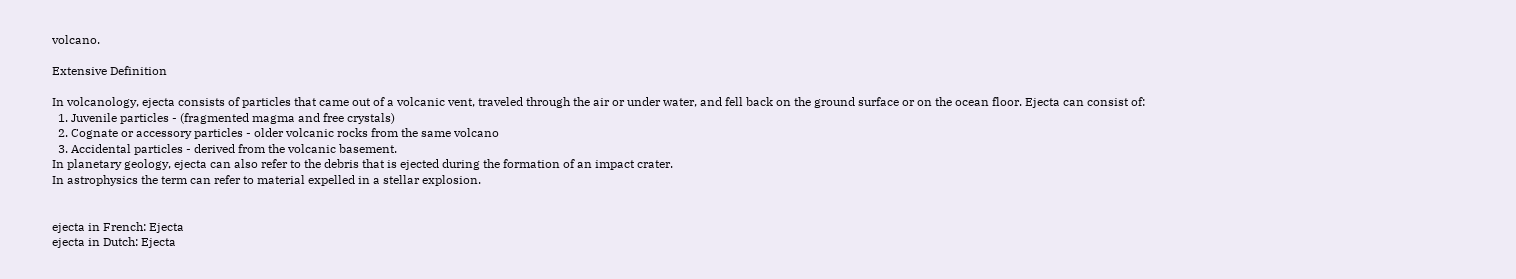volcano.

Extensive Definition

In volcanology, ejecta consists of particles that came out of a volcanic vent, traveled through the air or under water, and fell back on the ground surface or on the ocean floor. Ejecta can consist of:
  1. Juvenile particles - (fragmented magma and free crystals)
  2. Cognate or accessory particles - older volcanic rocks from the same volcano
  3. Accidental particles - derived from the volcanic basement.
In planetary geology, ejecta can also refer to the debris that is ejected during the formation of an impact crater.
In astrophysics the term can refer to material expelled in a stellar explosion.


ejecta in French: Ejecta
ejecta in Dutch: Ejecta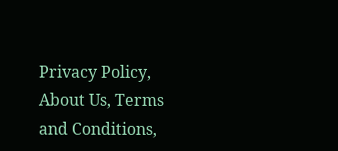Privacy Policy, About Us, Terms and Conditions,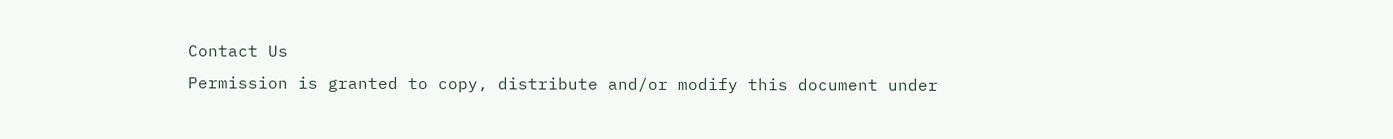Contact Us
Permission is granted to copy, distribute and/or modify this document under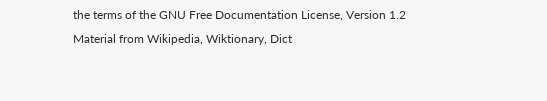the terms of the GNU Free Documentation License, Version 1.2
Material from Wikipedia, Wiktionary, Dict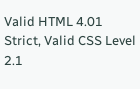Valid HTML 4.01 Strict, Valid CSS Level 2.1